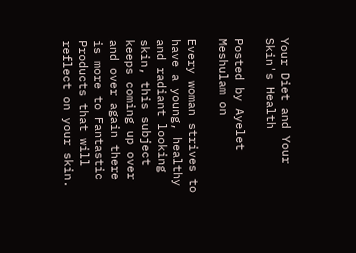Your Diet and Your Skin's Health

Posted by Ayelet Meshulam on

Every woman strives to have a young, healthy and radiant looking skin, this subject keeps coming up over and over again there is more to Fantastic Products that will reflect on your skin.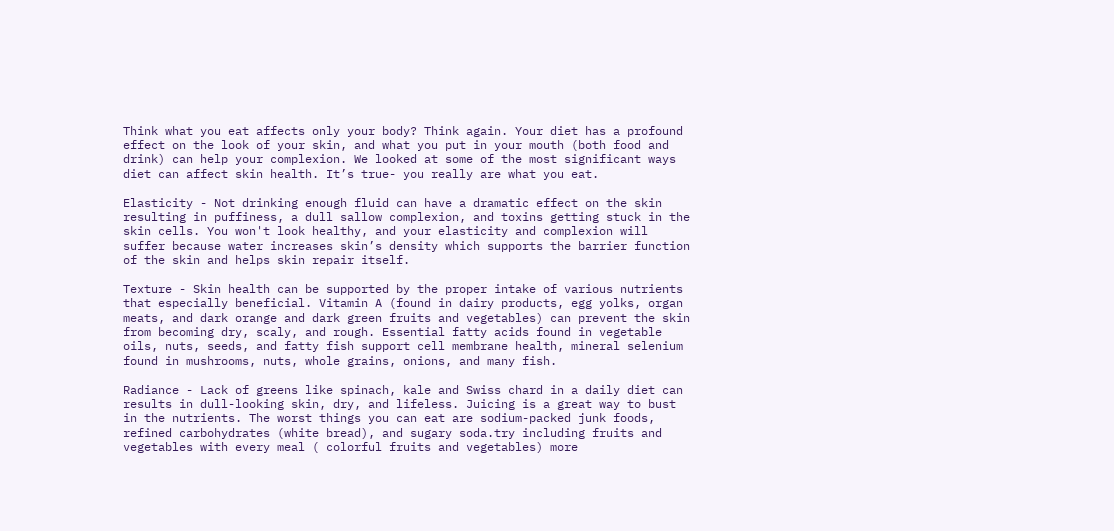Think what you eat affects only your body? Think again. Your diet has a profound effect on the look of your skin, and what you put in your mouth (both food and drink) can help your complexion. We looked at some of the most significant ways diet can affect skin health. It’s true- you really are what you eat.

Elasticity - Not drinking enough fluid can have a dramatic effect on the skin resulting in puffiness, a dull sallow complexion, and toxins getting stuck in the skin cells. You won't look healthy, and your elasticity and complexion will suffer because water increases skin’s density which supports the barrier function of the skin and helps skin repair itself.

Texture - Skin health can be supported by the proper intake of various nutrients that especially beneficial. Vitamin A (found in dairy products, egg yolks, organ meats, and dark orange and dark green fruits and vegetables) can prevent the skin from becoming dry, scaly, and rough. Essential fatty acids found in vegetable oils, nuts, seeds, and fatty fish support cell membrane health, mineral selenium found in mushrooms, nuts, whole grains, onions, and many fish.

Radiance - Lack of greens like spinach, kale and Swiss chard in a daily diet can results in dull-looking skin, dry, and lifeless. Juicing is a great way to bust in the nutrients. The worst things you can eat are sodium-packed junk foods, refined carbohydrates (white bread), and sugary soda.try including fruits and vegetables with every meal ( colorful fruits and vegetables) more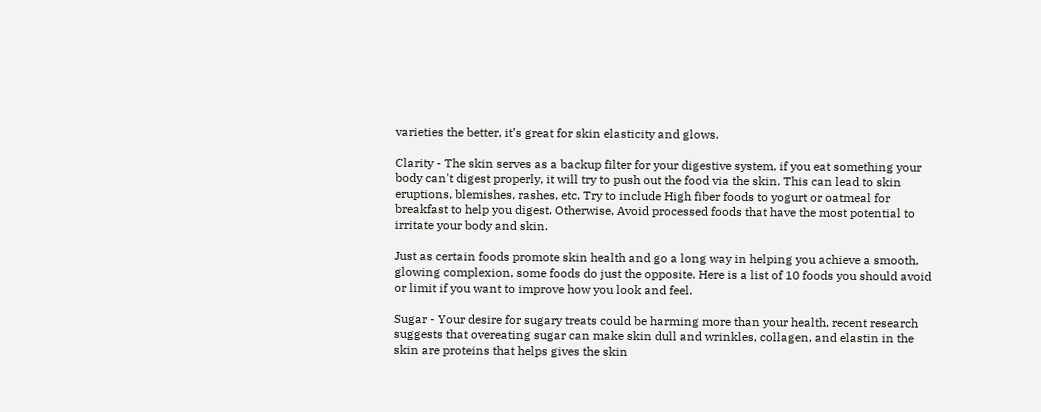varieties the better, it’s great for skin elasticity and glows.

Clarity - The skin serves as a backup filter for your digestive system, if you eat something your body can't digest properly, it will try to push out the food via the skin. This can lead to skin eruptions, blemishes, rashes, etc. Try to include High fiber foods to yogurt or oatmeal for breakfast to help you digest. Otherwise, Avoid processed foods that have the most potential to irritate your body and skin.

Just as certain foods promote skin health and go a long way in helping you achieve a smooth, glowing complexion, some foods do just the opposite. Here is a list of 10 foods you should avoid or limit if you want to improve how you look and feel.

Sugar - Your desire for sugary treats could be harming more than your health, recent research suggests that overeating sugar can make skin dull and wrinkles, collagen, and elastin in the skin are proteins that helps gives the skin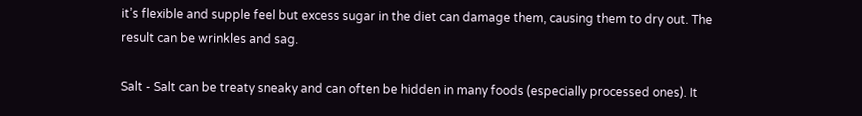it’s flexible and supple feel but excess sugar in the diet can damage them, causing them to dry out. The result can be wrinkles and sag.

Salt - Salt can be treaty sneaky and can often be hidden in many foods (especially processed ones). It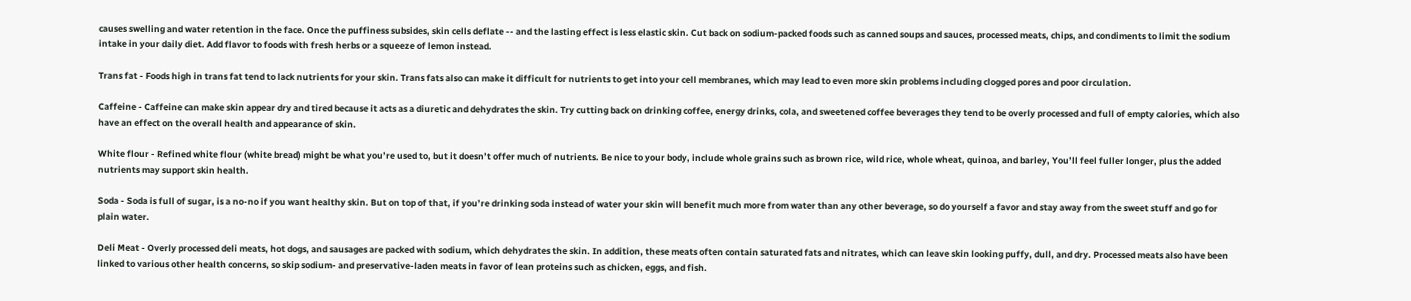causes swelling and water retention in the face. Once the puffiness subsides, skin cells deflate -- and the lasting effect is less elastic skin. Cut back on sodium-packed foods such as canned soups and sauces, processed meats, chips, and condiments to limit the sodium intake in your daily diet. Add flavor to foods with fresh herbs or a squeeze of lemon instead.

Trans fat - Foods high in trans fat tend to lack nutrients for your skin. Trans fats also can make it difficult for nutrients to get into your cell membranes, which may lead to even more skin problems including clogged pores and poor circulation.

Caffeine - Caffeine can make skin appear dry and tired because it acts as a diuretic and dehydrates the skin. Try cutting back on drinking coffee, energy drinks, cola, and sweetened coffee beverages they tend to be overly processed and full of empty calories, which also have an effect on the overall health and appearance of skin.

White flour - Refined white flour (white bread) might be what you’re used to, but it doesn’t offer much of nutrients. Be nice to your body, include whole grains such as brown rice, wild rice, whole wheat, quinoa, and barley, You’ll feel fuller longer, plus the added nutrients may support skin health.

Soda - Soda is full of sugar, is a no-no if you want healthy skin. But on top of that, if you’re drinking soda instead of water your skin will benefit much more from water than any other beverage, so do yourself a favor and stay away from the sweet stuff and go for plain water.

Deli Meat - Overly processed deli meats, hot dogs, and sausages are packed with sodium, which dehydrates the skin. In addition, these meats often contain saturated fats and nitrates, which can leave skin looking puffy, dull, and dry. Processed meats also have been linked to various other health concerns, so skip sodium- and preservative-laden meats in favor of lean proteins such as chicken, eggs, and fish.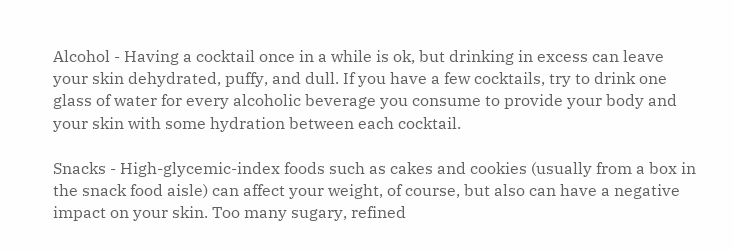Alcohol - Having a cocktail once in a while is ok, but drinking in excess can leave your skin dehydrated, puffy, and dull. If you have a few cocktails, try to drink one glass of water for every alcoholic beverage you consume to provide your body and your skin with some hydration between each cocktail.

Snacks - High-glycemic-index foods such as cakes and cookies (usually from a box in the snack food aisle) can affect your weight, of course, but also can have a negative impact on your skin. Too many sugary, refined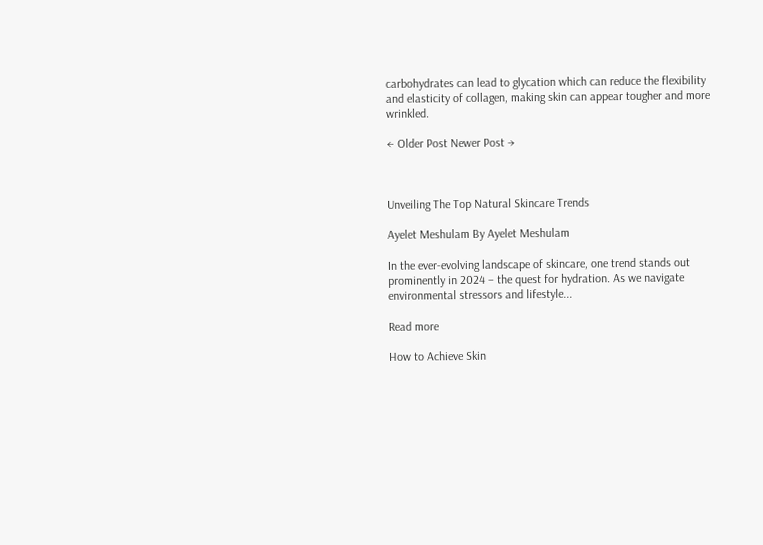carbohydrates can lead to glycation which can reduce the flexibility and elasticity of collagen, making skin can appear tougher and more wrinkled.

← Older Post Newer Post →



Unveiling The Top Natural Skincare Trends

Ayelet Meshulam By Ayelet Meshulam

In the ever-evolving landscape of skincare, one trend stands out prominently in 2024 – the quest for hydration. As we navigate environmental stressors and lifestyle...

Read more

How to Achieve Skin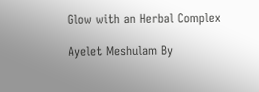Glow with an Herbal Complex

Ayelet Meshulam By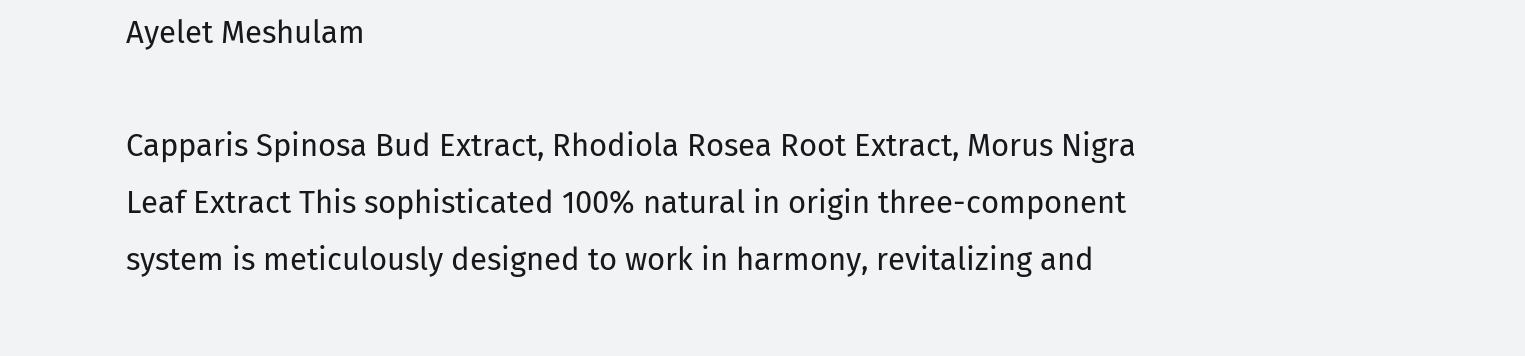Ayelet Meshulam

Capparis Spinosa Bud Extract, Rhodiola Rosea Root Extract, Morus Nigra Leaf Extract This sophisticated 100% natural in origin three-component system is meticulously designed to work in harmony, revitalizing and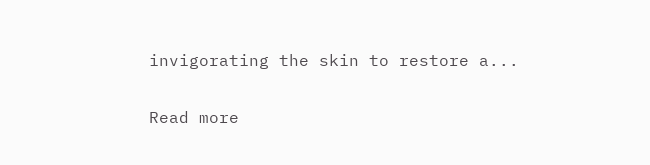invigorating the skin to restore a...

Read more